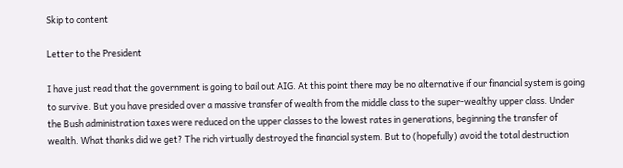Skip to content

Letter to the President

I have just read that the government is going to bail out AIG. At this point there may be no alternative if our financial system is going to survive. But you have presided over a massive transfer of wealth from the middle class to the super-wealthy upper class. Under the Bush administration taxes were reduced on the upper classes to the lowest rates in generations, beginning the transfer of wealth. What thanks did we get? The rich virtually destroyed the financial system. But to (hopefully) avoid the total destruction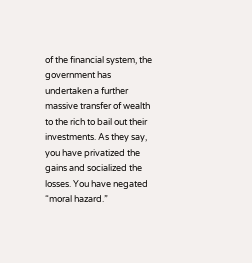of the financial system, the government has undertaken a further massive transfer of wealth to the rich to bail out their investments. As they say, you have privatized the gains and socialized the losses. You have negated “moral hazard.”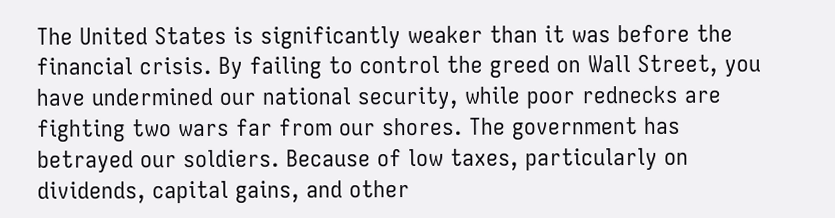The United States is significantly weaker than it was before the financial crisis. By failing to control the greed on Wall Street, you have undermined our national security, while poor rednecks are fighting two wars far from our shores. The government has betrayed our soldiers. Because of low taxes, particularly on dividends, capital gains, and other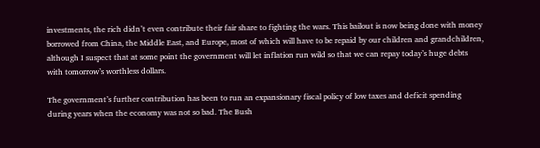investments, the rich didn’t even contribute their fair share to fighting the wars. This bailout is now being done with money borrowed from China, the Middle East, and Europe, most of which will have to be repaid by our children and grandchildren, although I suspect that at some point the government will let inflation run wild so that we can repay today’s huge debts with tomorrow’s worthless dollars.

The government’s further contribution has been to run an expansionary fiscal policy of low taxes and deficit spending during years when the economy was not so bad. The Bush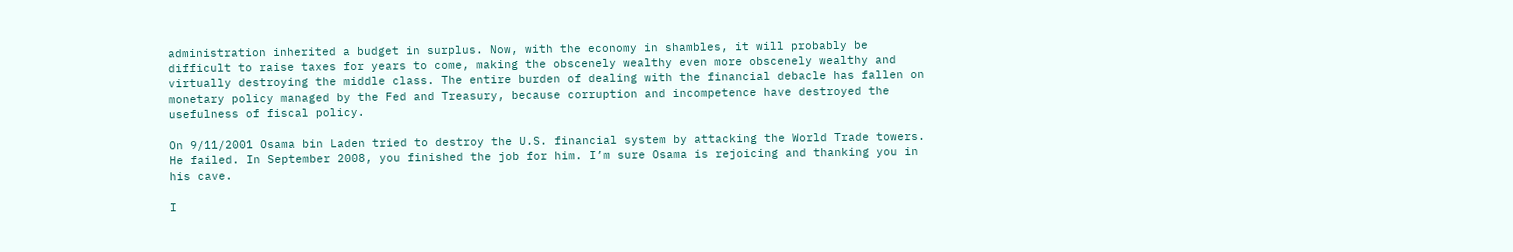administration inherited a budget in surplus. Now, with the economy in shambles, it will probably be difficult to raise taxes for years to come, making the obscenely wealthy even more obscenely wealthy and virtually destroying the middle class. The entire burden of dealing with the financial debacle has fallen on monetary policy managed by the Fed and Treasury, because corruption and incompetence have destroyed the usefulness of fiscal policy.

On 9/11/2001 Osama bin Laden tried to destroy the U.S. financial system by attacking the World Trade towers. He failed. In September 2008, you finished the job for him. I’m sure Osama is rejoicing and thanking you in his cave.

I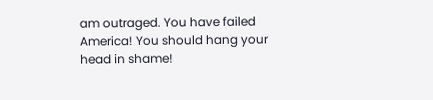am outraged. You have failed America! You should hang your head in shame!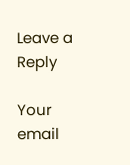Leave a Reply

Your email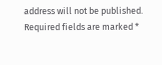address will not be published. Required fields are marked *